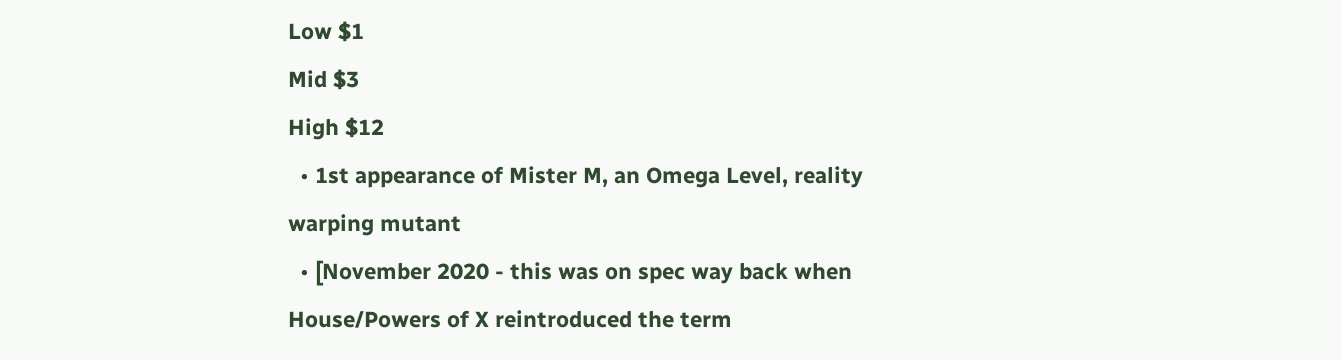Low $1
Mid $3
High $12
  • 1st appearance of Mister M, an Omega Level, reality warping mutant
  • [November 2020 - this was on spec way back when House/Powers of X reintroduced the term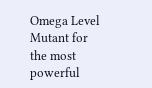Omega Level Mutant for the most powerful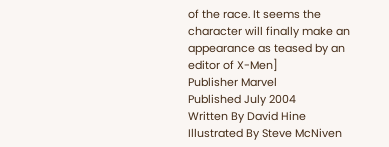of the race. It seems the character will finally make an appearance as teased by an editor of X-Men]
Publisher Marvel
Published July 2004
Written By David Hine
Illustrated By Steve McNiven